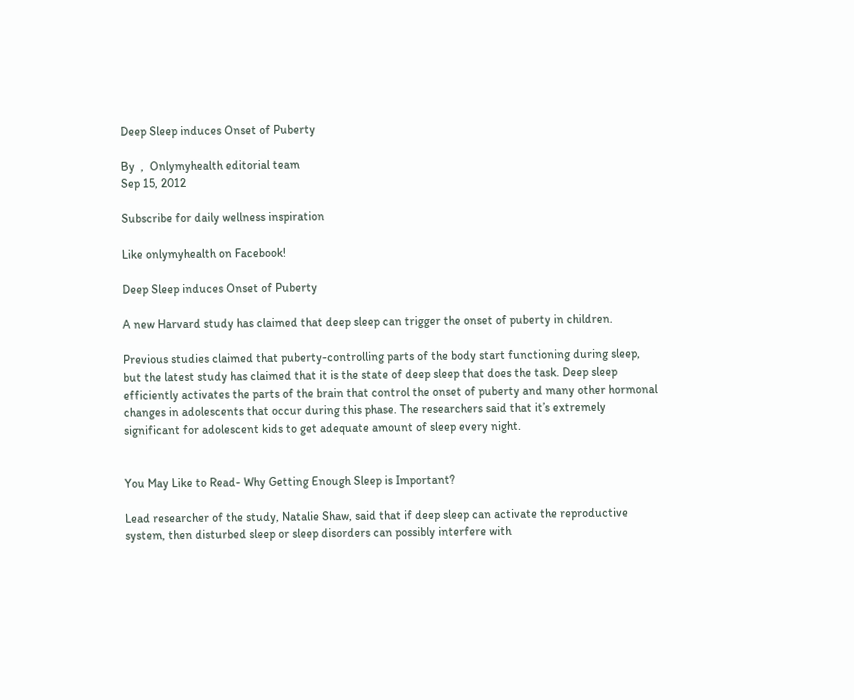Deep Sleep induces Onset of Puberty

By  ,  Onlymyhealth editorial team
Sep 15, 2012

Subscribe for daily wellness inspiration

Like onlymyhealth on Facebook!

Deep Sleep induces Onset of Puberty

A new Harvard study has claimed that deep sleep can trigger the onset of puberty in children.

Previous studies claimed that puberty-controlling parts of the body start functioning during sleep, but the latest study has claimed that it is the state of deep sleep that does the task. Deep sleep efficiently activates the parts of the brain that control the onset of puberty and many other hormonal changes in adolescents that occur during this phase. The researchers said that it’s extremely significant for adolescent kids to get adequate amount of sleep every night.


You May Like to Read- Why Getting Enough Sleep is Important?

Lead researcher of the study, Natalie Shaw, said that if deep sleep can activate the reproductive system, then disturbed sleep or sleep disorders can possibly interfere with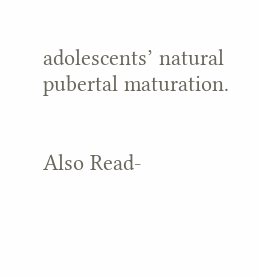adolescents’ natural pubertal maturation.


Also Read-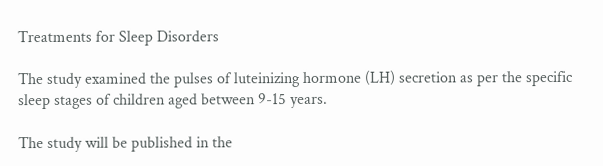Treatments for Sleep Disorders

The study examined the pulses of luteinizing hormone (LH) secretion as per the specific sleep stages of children aged between 9-15 years.

The study will be published in the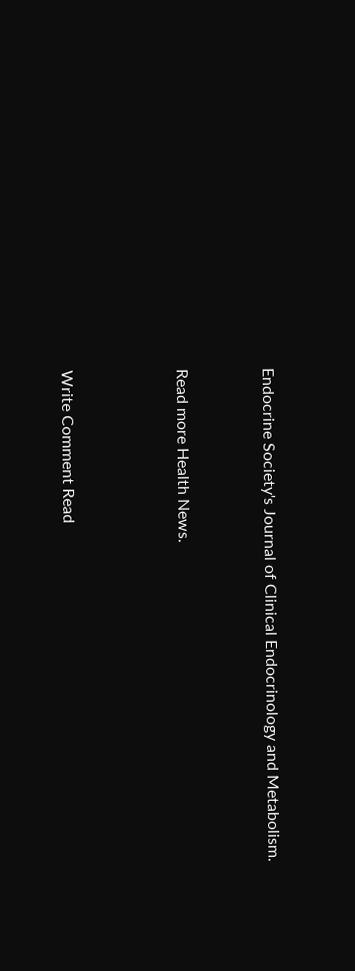Endocrine Society's Journal of Clinical Endocrinology and Metabolism.


Read more Health News.



Write Comment Read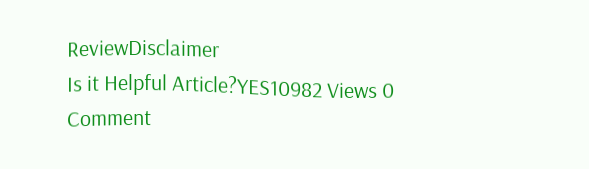ReviewDisclaimer
Is it Helpful Article?YES10982 Views 0 Comment